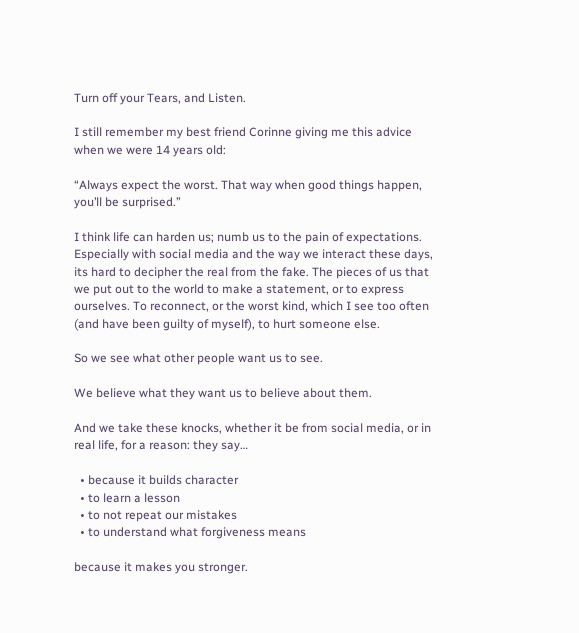Turn off your Tears, and Listen.

I still remember my best friend Corinne giving me this advice when we were 14 years old:

“Always expect the worst. That way when good things happen, you’ll be surprised.”

I think life can harden us; numb us to the pain of expectations. Especially with social media and the way we interact these days, its hard to decipher the real from the fake. The pieces of us that we put out to the world to make a statement, or to express ourselves. To reconnect, or the worst kind, which I see too often (and have been guilty of myself), to hurt someone else.

So we see what other people want us to see.

We believe what they want us to believe about them.

And we take these knocks, whether it be from social media, or in real life, for a reason: they say…

  • because it builds character
  • to learn a lesson
  • to not repeat our mistakes
  • to understand what forgiveness means

because it makes you stronger.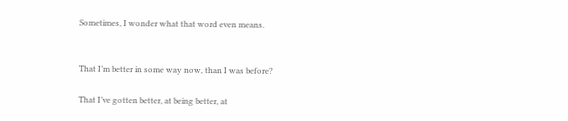Sometimes, I wonder what that word even means.


That I’m better in some way now, than I was before?

That I’ve gotten better, at being better, at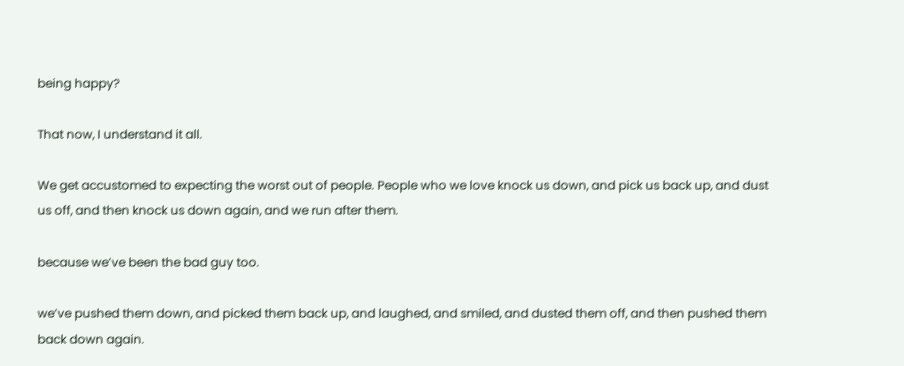being happy?

That now, I understand it all.

We get accustomed to expecting the worst out of people. People who we love knock us down, and pick us back up, and dust us off, and then knock us down again, and we run after them.

because we’ve been the bad guy too.

we’ve pushed them down, and picked them back up, and laughed, and smiled, and dusted them off, and then pushed them back down again.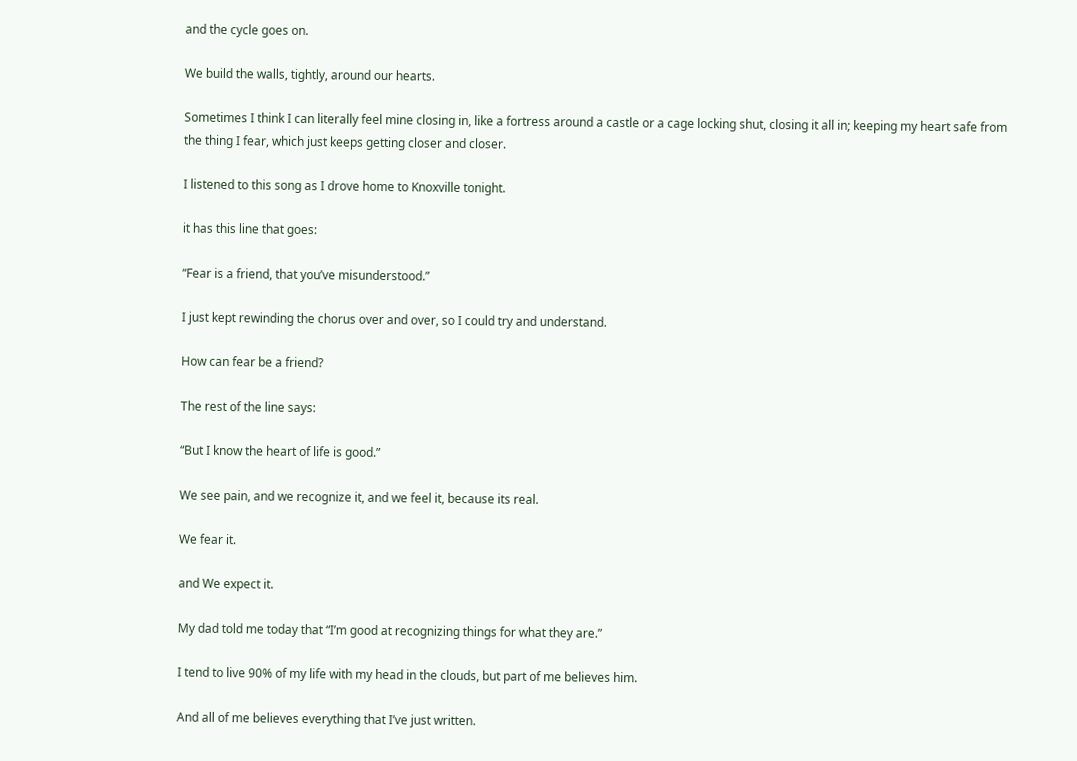and the cycle goes on.

We build the walls, tightly, around our hearts.

Sometimes I think I can literally feel mine closing in, like a fortress around a castle or a cage locking shut, closing it all in; keeping my heart safe from the thing I fear, which just keeps getting closer and closer.

I listened to this song as I drove home to Knoxville tonight.

it has this line that goes:

“Fear is a friend, that you’ve misunderstood.”

I just kept rewinding the chorus over and over, so I could try and understand.

How can fear be a friend?

The rest of the line says:

“But I know the heart of life is good.”

We see pain, and we recognize it, and we feel it, because its real.

We fear it.

and We expect it.

My dad told me today that “I’m good at recognizing things for what they are.”

I tend to live 90% of my life with my head in the clouds, but part of me believes him.

And all of me believes everything that I’ve just written.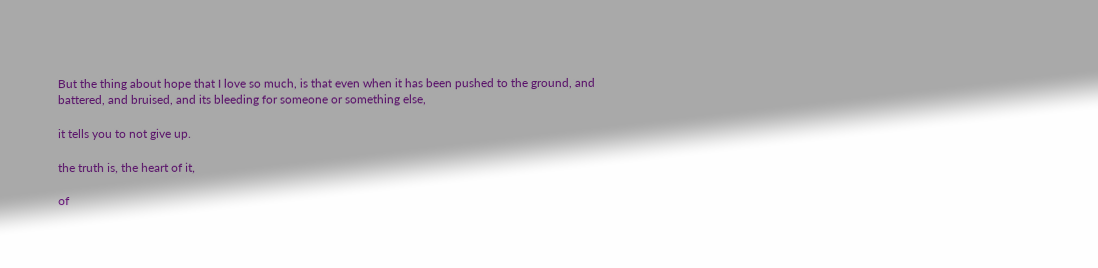But the thing about hope that I love so much, is that even when it has been pushed to the ground, and battered, and bruised, and its bleeding for someone or something else,

it tells you to not give up.

the truth is, the heart of it,

of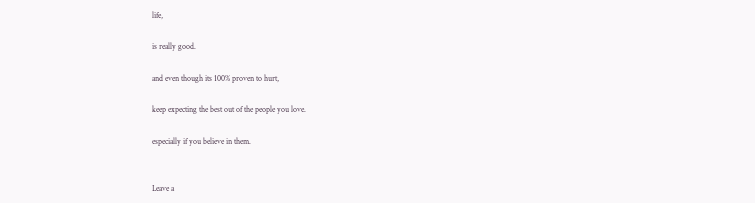life,

is really good.

and even though its 100% proven to hurt,

keep expecting the best out of the people you love.

especially if you believe in them.


Leave a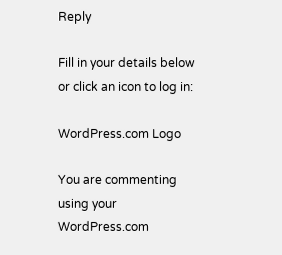Reply

Fill in your details below or click an icon to log in:

WordPress.com Logo

You are commenting using your WordPress.com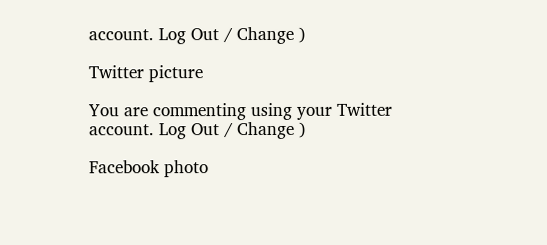account. Log Out / Change )

Twitter picture

You are commenting using your Twitter account. Log Out / Change )

Facebook photo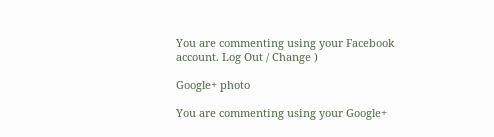You are commenting using your Facebook account. Log Out / Change )

Google+ photo

You are commenting using your Google+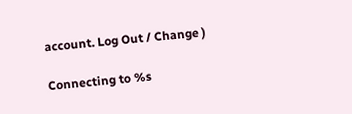account. Log Out / Change )

Connecting to %s